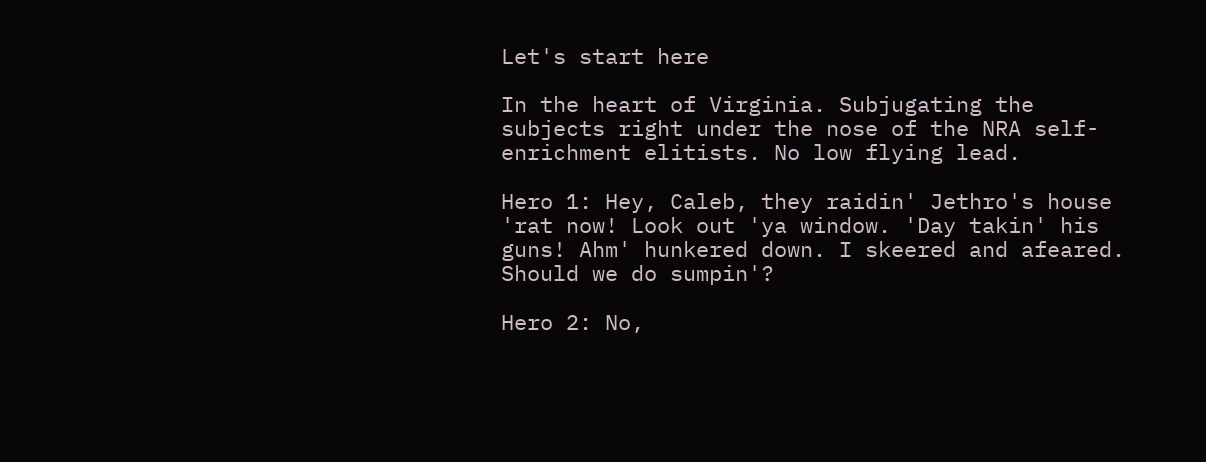Let's start here

In the heart of Virginia. Subjugating the subjects right under the nose of the NRA self-enrichment elitists. No low flying lead.

Hero 1: Hey, Caleb, they raidin' Jethro's house 'rat now! Look out 'ya window. 'Day takin' his guns! Ahm' hunkered down. I skeered and afeared. Should we do sumpin'?

Hero 2: No,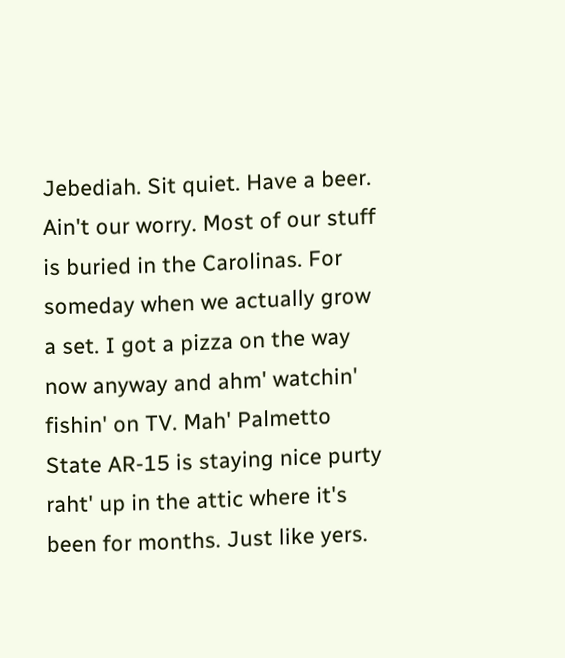Jebediah. Sit quiet. Have a beer. Ain't our worry. Most of our stuff is buried in the Carolinas. For someday when we actually grow a set. I got a pizza on the way now anyway and ahm' watchin' fishin' on TV. Mah' Palmetto State AR-15 is staying nice purty raht' up in the attic where it's been for months. Just like yers.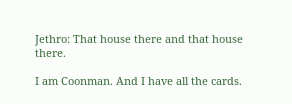Jethro: That house there and that house there.

I am Coonman. And I have all the cards.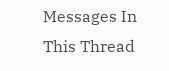Messages In This Thread